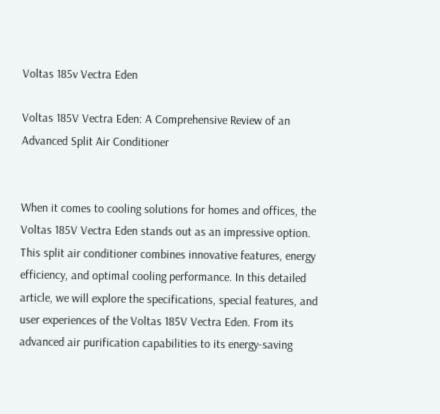Voltas 185v Vectra Eden

Voltas 185V Vectra Eden: A Comprehensive Review of an Advanced Split Air Conditioner


When it comes to cooling solutions for homes and offices, the Voltas 185V Vectra Eden stands out as an impressive option. This split air conditioner combines innovative features, energy efficiency, and optimal cooling performance. In this detailed article, we will explore the specifications, special features, and user experiences of the Voltas 185V Vectra Eden. From its advanced air purification capabilities to its energy-saving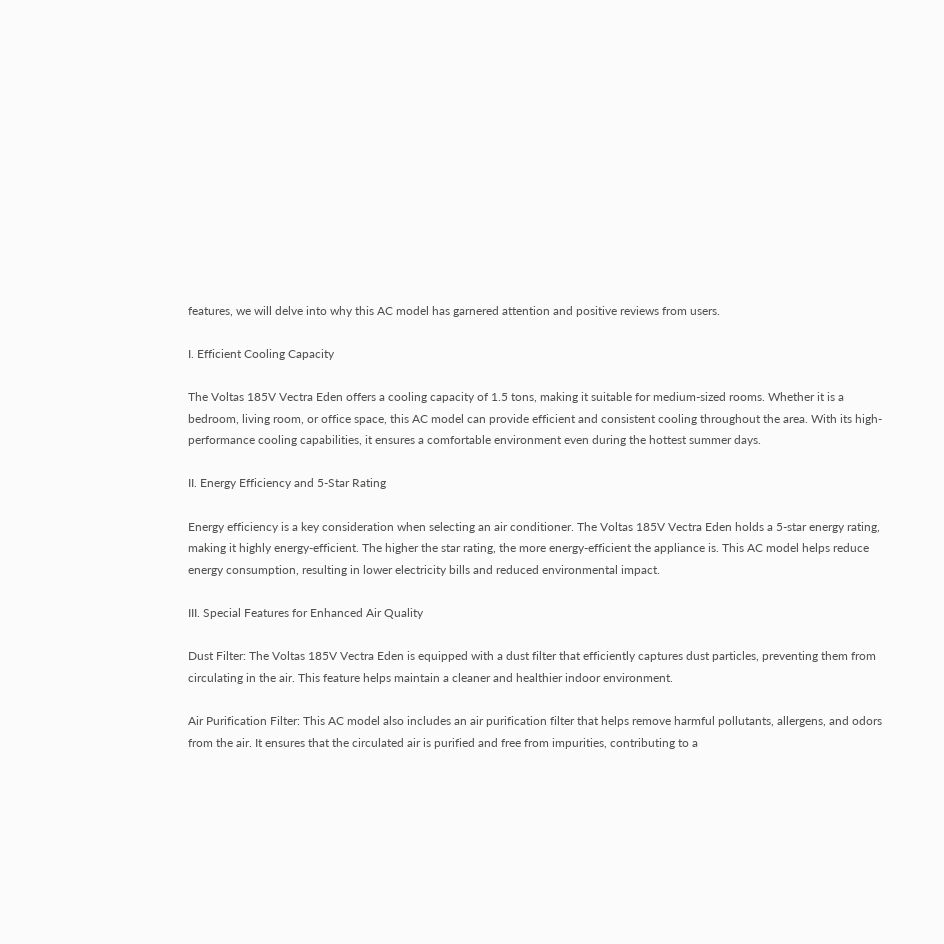features, we will delve into why this AC model has garnered attention and positive reviews from users.

I. Efficient Cooling Capacity

The Voltas 185V Vectra Eden offers a cooling capacity of 1.5 tons, making it suitable for medium-sized rooms. Whether it is a bedroom, living room, or office space, this AC model can provide efficient and consistent cooling throughout the area. With its high-performance cooling capabilities, it ensures a comfortable environment even during the hottest summer days.

II. Energy Efficiency and 5-Star Rating

Energy efficiency is a key consideration when selecting an air conditioner. The Voltas 185V Vectra Eden holds a 5-star energy rating, making it highly energy-efficient. The higher the star rating, the more energy-efficient the appliance is. This AC model helps reduce energy consumption, resulting in lower electricity bills and reduced environmental impact.

III. Special Features for Enhanced Air Quality

Dust Filter: The Voltas 185V Vectra Eden is equipped with a dust filter that efficiently captures dust particles, preventing them from circulating in the air. This feature helps maintain a cleaner and healthier indoor environment.

Air Purification Filter: This AC model also includes an air purification filter that helps remove harmful pollutants, allergens, and odors from the air. It ensures that the circulated air is purified and free from impurities, contributing to a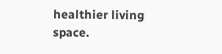healthier living space.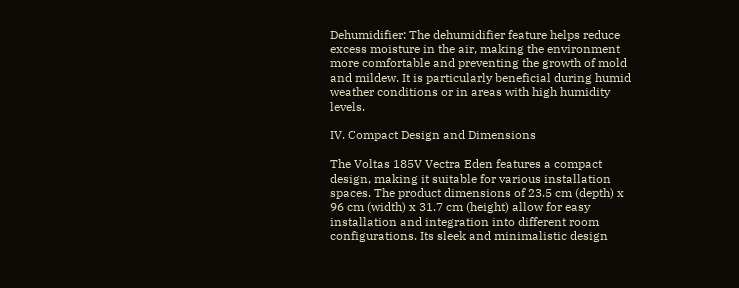Dehumidifier: The dehumidifier feature helps reduce excess moisture in the air, making the environment more comfortable and preventing the growth of mold and mildew. It is particularly beneficial during humid weather conditions or in areas with high humidity levels.

IV. Compact Design and Dimensions

The Voltas 185V Vectra Eden features a compact design, making it suitable for various installation spaces. The product dimensions of 23.5 cm (depth) x 96 cm (width) x 31.7 cm (height) allow for easy installation and integration into different room configurations. Its sleek and minimalistic design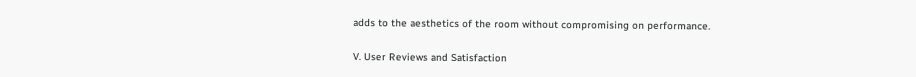adds to the aesthetics of the room without compromising on performance.

V. User Reviews and Satisfaction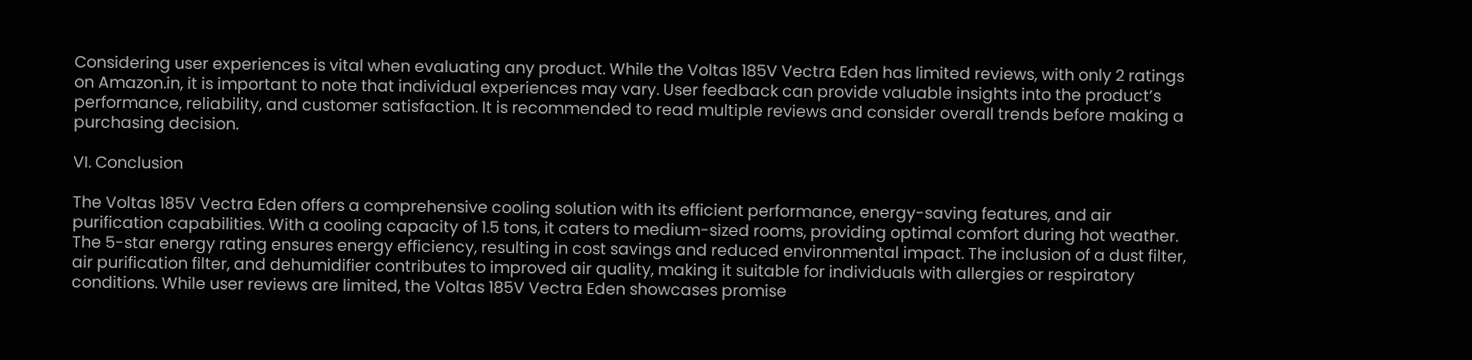Considering user experiences is vital when evaluating any product. While the Voltas 185V Vectra Eden has limited reviews, with only 2 ratings on Amazon.in, it is important to note that individual experiences may vary. User feedback can provide valuable insights into the product’s performance, reliability, and customer satisfaction. It is recommended to read multiple reviews and consider overall trends before making a purchasing decision.

VI. Conclusion

The Voltas 185V Vectra Eden offers a comprehensive cooling solution with its efficient performance, energy-saving features, and air purification capabilities. With a cooling capacity of 1.5 tons, it caters to medium-sized rooms, providing optimal comfort during hot weather. The 5-star energy rating ensures energy efficiency, resulting in cost savings and reduced environmental impact. The inclusion of a dust filter, air purification filter, and dehumidifier contributes to improved air quality, making it suitable for individuals with allergies or respiratory conditions. While user reviews are limited, the Voltas 185V Vectra Eden showcases promise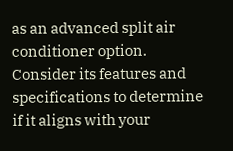as an advanced split air conditioner option. Consider its features and specifications to determine if it aligns with your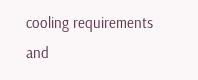cooling requirements and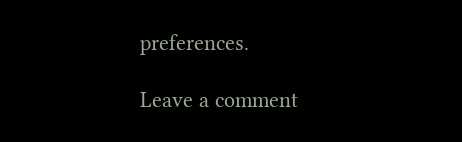preferences.

Leave a comment